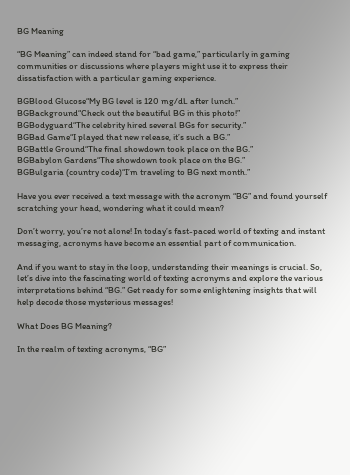BG Meaning

“BG Meaning” can indeed stand for “bad game,” particularly in gaming communities or discussions where players might use it to express their dissatisfaction with a particular gaming experience.

BGBlood Glucose“My BG level is 120 mg/dL after lunch.”
BGBackground“Check out the beautiful BG in this photo!”
BGBodyguard“The celebrity hired several BGs for security.”
BGBad Game“I played that new release, it’s such a BG.”
BGBattle Ground“The final showdown took place on the BG.”
BGBabylon Gardens“The showdown took place on the BG.”
BGBulgaria (country code)“I’m traveling to BG next month.”

Have you ever received a text message with the acronym “BG” and found yourself scratching your head, wondering what it could mean?

Don’t worry, you’re not alone! In today’s fast-paced world of texting and instant messaging, acronyms have become an essential part of communication.

And if you want to stay in the loop, understanding their meanings is crucial. So, let’s dive into the fascinating world of texting acronyms and explore the various interpretations behind “BG.” Get ready for some enlightening insights that will help decode those mysterious messages!

What Does BG Meaning?

In the realm of texting acronyms, “BG”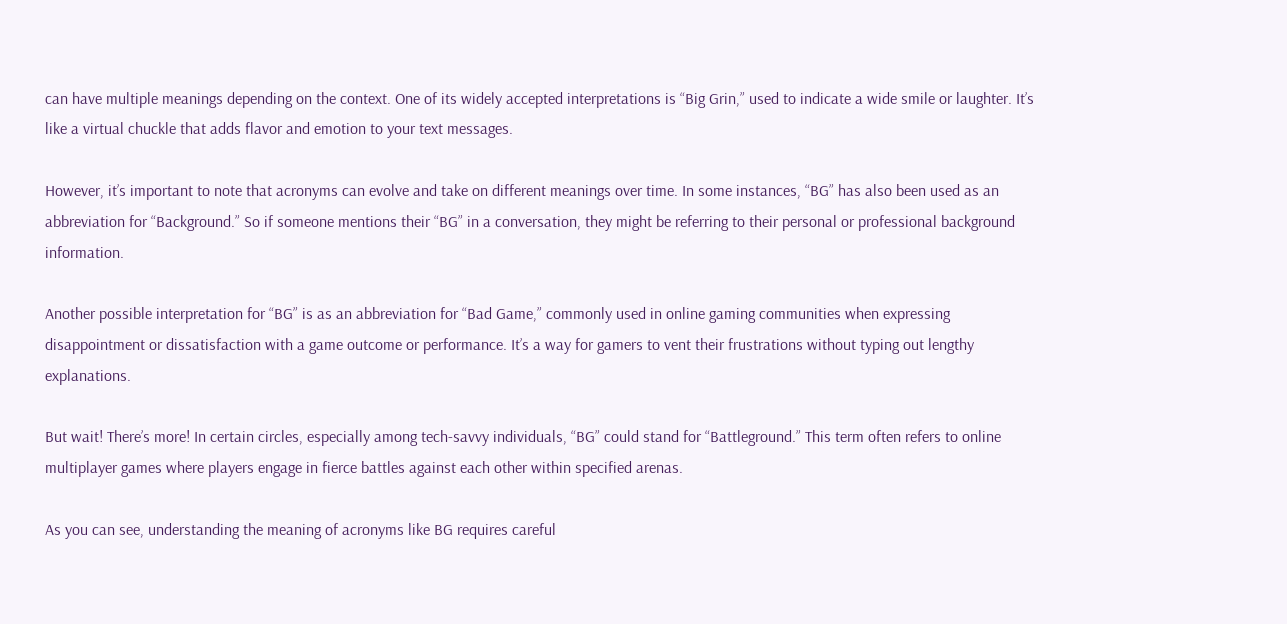can have multiple meanings depending on the context. One of its widely accepted interpretations is “Big Grin,” used to indicate a wide smile or laughter. It’s like a virtual chuckle that adds flavor and emotion to your text messages.

However, it’s important to note that acronyms can evolve and take on different meanings over time. In some instances, “BG” has also been used as an abbreviation for “Background.” So if someone mentions their “BG” in a conversation, they might be referring to their personal or professional background information.

Another possible interpretation for “BG” is as an abbreviation for “Bad Game,” commonly used in online gaming communities when expressing disappointment or dissatisfaction with a game outcome or performance. It’s a way for gamers to vent their frustrations without typing out lengthy explanations.

But wait! There’s more! In certain circles, especially among tech-savvy individuals, “BG” could stand for “Battleground.” This term often refers to online multiplayer games where players engage in fierce battles against each other within specified arenas.

As you can see, understanding the meaning of acronyms like BG requires careful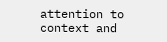attention to context and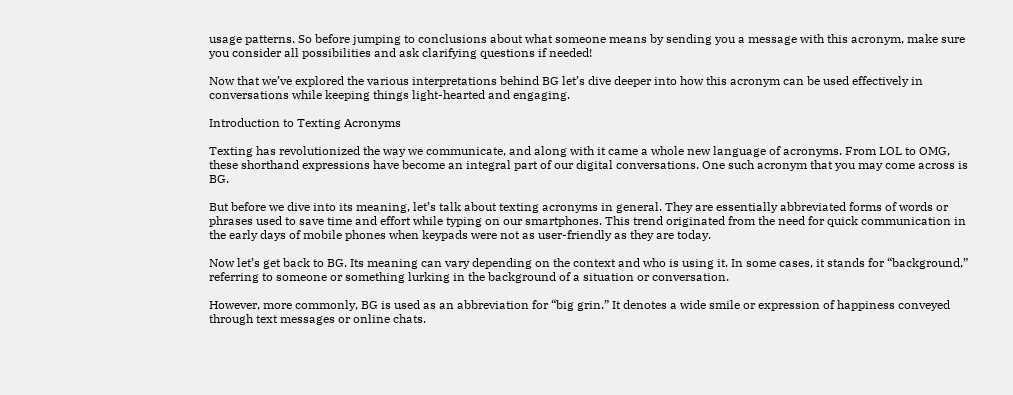usage patterns. So before jumping to conclusions about what someone means by sending you a message with this acronym, make sure you consider all possibilities and ask clarifying questions if needed!

Now that we’ve explored the various interpretations behind BG let’s dive deeper into how this acronym can be used effectively in conversations while keeping things light-hearted and engaging.

Introduction to Texting Acronyms

Texting has revolutionized the way we communicate, and along with it came a whole new language of acronyms. From LOL to OMG, these shorthand expressions have become an integral part of our digital conversations. One such acronym that you may come across is BG.

But before we dive into its meaning, let’s talk about texting acronyms in general. They are essentially abbreviated forms of words or phrases used to save time and effort while typing on our smartphones. This trend originated from the need for quick communication in the early days of mobile phones when keypads were not as user-friendly as they are today.

Now let’s get back to BG. Its meaning can vary depending on the context and who is using it. In some cases, it stands for “background,” referring to someone or something lurking in the background of a situation or conversation.

However, more commonly, BG is used as an abbreviation for “big grin.” It denotes a wide smile or expression of happiness conveyed through text messages or online chats.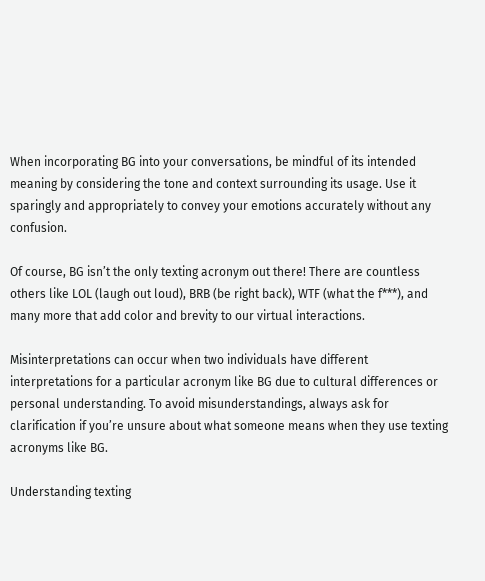When incorporating BG into your conversations, be mindful of its intended meaning by considering the tone and context surrounding its usage. Use it sparingly and appropriately to convey your emotions accurately without any confusion.

Of course, BG isn’t the only texting acronym out there! There are countless others like LOL (laugh out loud), BRB (be right back), WTF (what the f***), and many more that add color and brevity to our virtual interactions.

Misinterpretations can occur when two individuals have different interpretations for a particular acronym like BG due to cultural differences or personal understanding. To avoid misunderstandings, always ask for clarification if you’re unsure about what someone means when they use texting acronyms like BG.

Understanding texting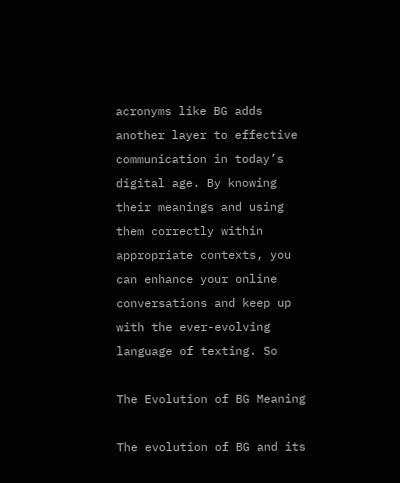acronyms like BG adds another layer to effective communication in today’s digital age. By knowing their meanings and using them correctly within appropriate contexts, you can enhance your online conversations and keep up with the ever-evolving language of texting. So

The Evolution of BG Meaning

The evolution of BG and its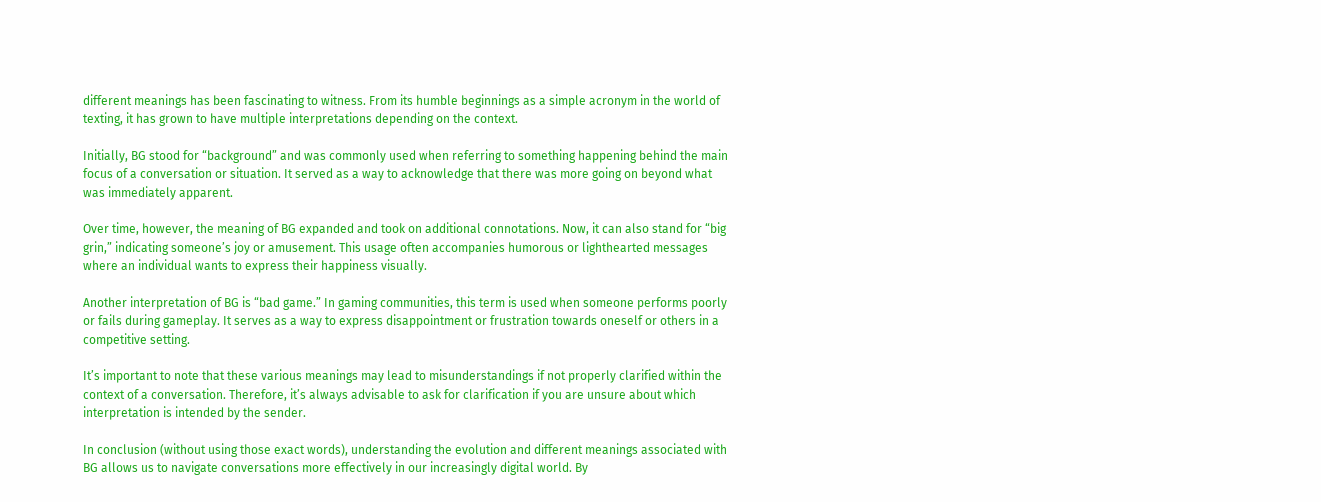different meanings has been fascinating to witness. From its humble beginnings as a simple acronym in the world of texting, it has grown to have multiple interpretations depending on the context.

Initially, BG stood for “background” and was commonly used when referring to something happening behind the main focus of a conversation or situation. It served as a way to acknowledge that there was more going on beyond what was immediately apparent.

Over time, however, the meaning of BG expanded and took on additional connotations. Now, it can also stand for “big grin,” indicating someone’s joy or amusement. This usage often accompanies humorous or lighthearted messages where an individual wants to express their happiness visually.

Another interpretation of BG is “bad game.” In gaming communities, this term is used when someone performs poorly or fails during gameplay. It serves as a way to express disappointment or frustration towards oneself or others in a competitive setting.

It’s important to note that these various meanings may lead to misunderstandings if not properly clarified within the context of a conversation. Therefore, it’s always advisable to ask for clarification if you are unsure about which interpretation is intended by the sender.

In conclusion (without using those exact words), understanding the evolution and different meanings associated with BG allows us to navigate conversations more effectively in our increasingly digital world. By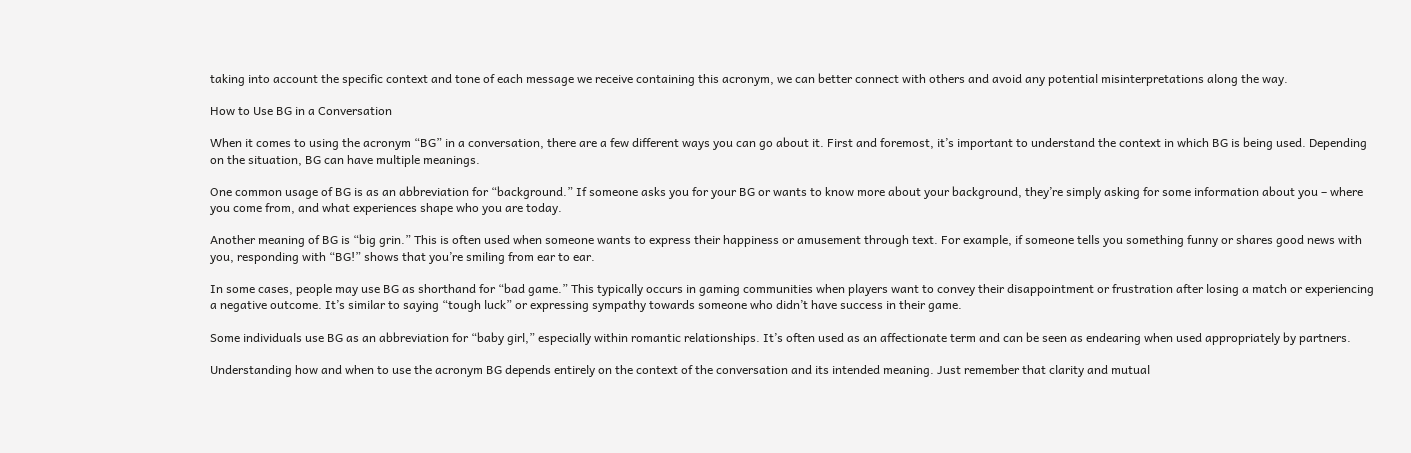taking into account the specific context and tone of each message we receive containing this acronym, we can better connect with others and avoid any potential misinterpretations along the way.

How to Use BG in a Conversation

When it comes to using the acronym “BG” in a conversation, there are a few different ways you can go about it. First and foremost, it’s important to understand the context in which BG is being used. Depending on the situation, BG can have multiple meanings.

One common usage of BG is as an abbreviation for “background.” If someone asks you for your BG or wants to know more about your background, they’re simply asking for some information about you – where you come from, and what experiences shape who you are today.

Another meaning of BG is “big grin.” This is often used when someone wants to express their happiness or amusement through text. For example, if someone tells you something funny or shares good news with you, responding with “BG!” shows that you’re smiling from ear to ear.

In some cases, people may use BG as shorthand for “bad game.” This typically occurs in gaming communities when players want to convey their disappointment or frustration after losing a match or experiencing a negative outcome. It’s similar to saying “tough luck” or expressing sympathy towards someone who didn’t have success in their game.

Some individuals use BG as an abbreviation for “baby girl,” especially within romantic relationships. It’s often used as an affectionate term and can be seen as endearing when used appropriately by partners.

Understanding how and when to use the acronym BG depends entirely on the context of the conversation and its intended meaning. Just remember that clarity and mutual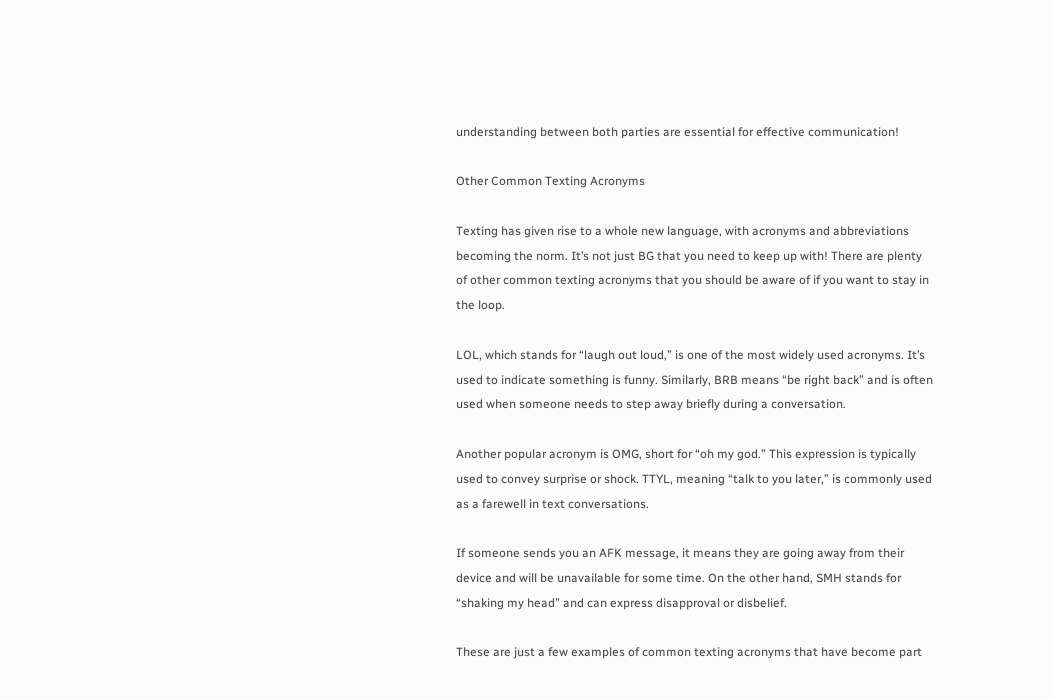understanding between both parties are essential for effective communication!

Other Common Texting Acronyms

Texting has given rise to a whole new language, with acronyms and abbreviations becoming the norm. It’s not just BG that you need to keep up with! There are plenty of other common texting acronyms that you should be aware of if you want to stay in the loop.

LOL, which stands for “laugh out loud,” is one of the most widely used acronyms. It’s used to indicate something is funny. Similarly, BRB means “be right back” and is often used when someone needs to step away briefly during a conversation.

Another popular acronym is OMG, short for “oh my god.” This expression is typically used to convey surprise or shock. TTYL, meaning “talk to you later,” is commonly used as a farewell in text conversations.

If someone sends you an AFK message, it means they are going away from their device and will be unavailable for some time. On the other hand, SMH stands for “shaking my head” and can express disapproval or disbelief.

These are just a few examples of common texting acronyms that have become part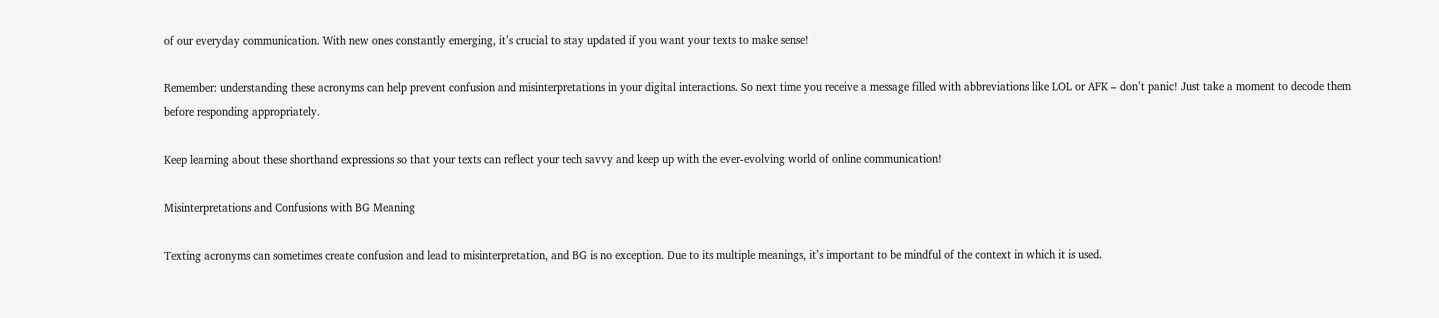of our everyday communication. With new ones constantly emerging, it’s crucial to stay updated if you want your texts to make sense!

Remember: understanding these acronyms can help prevent confusion and misinterpretations in your digital interactions. So next time you receive a message filled with abbreviations like LOL or AFK – don’t panic! Just take a moment to decode them before responding appropriately.

Keep learning about these shorthand expressions so that your texts can reflect your tech savvy and keep up with the ever-evolving world of online communication!

Misinterpretations and Confusions with BG Meaning

Texting acronyms can sometimes create confusion and lead to misinterpretation, and BG is no exception. Due to its multiple meanings, it’s important to be mindful of the context in which it is used.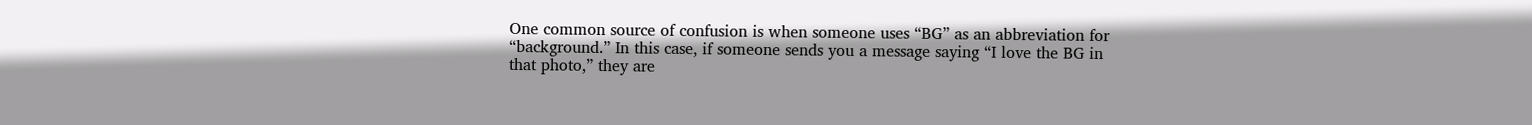One common source of confusion is when someone uses “BG” as an abbreviation for “background.” In this case, if someone sends you a message saying “I love the BG in that photo,” they are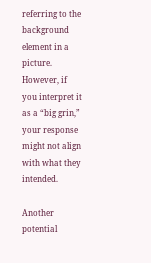referring to the background element in a picture. However, if you interpret it as a “big grin,” your response might not align with what they intended.

Another potential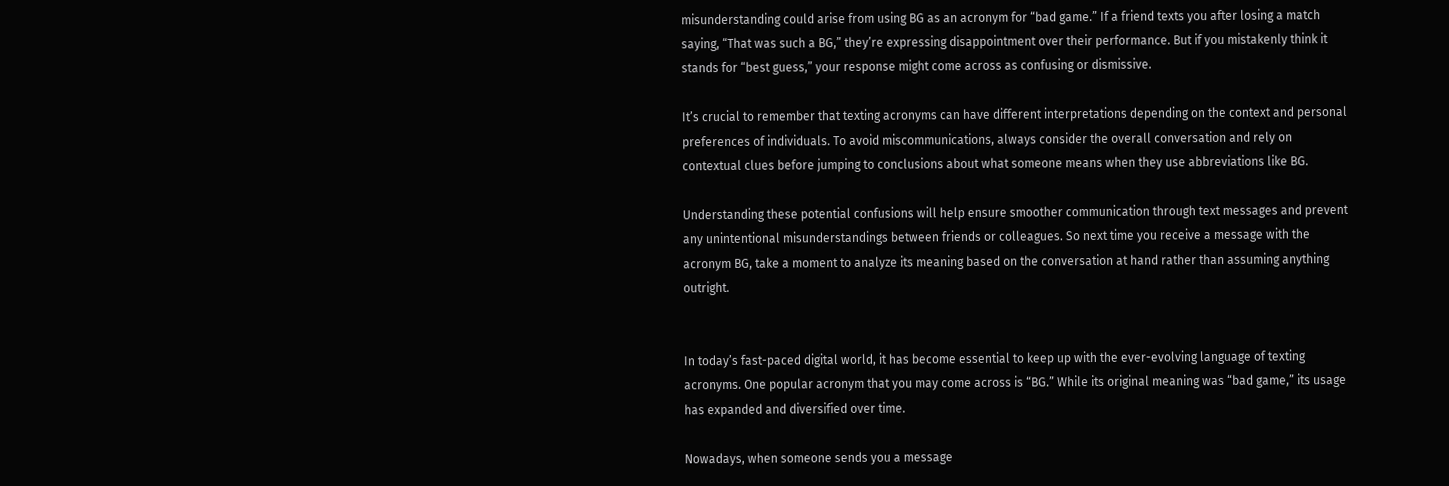misunderstanding could arise from using BG as an acronym for “bad game.” If a friend texts you after losing a match saying, “That was such a BG,” they’re expressing disappointment over their performance. But if you mistakenly think it stands for “best guess,” your response might come across as confusing or dismissive.

It’s crucial to remember that texting acronyms can have different interpretations depending on the context and personal preferences of individuals. To avoid miscommunications, always consider the overall conversation and rely on contextual clues before jumping to conclusions about what someone means when they use abbreviations like BG.

Understanding these potential confusions will help ensure smoother communication through text messages and prevent any unintentional misunderstandings between friends or colleagues. So next time you receive a message with the acronym BG, take a moment to analyze its meaning based on the conversation at hand rather than assuming anything outright.


In today’s fast-paced digital world, it has become essential to keep up with the ever-evolving language of texting acronyms. One popular acronym that you may come across is “BG.” While its original meaning was “bad game,” its usage has expanded and diversified over time.

Nowadays, when someone sends you a message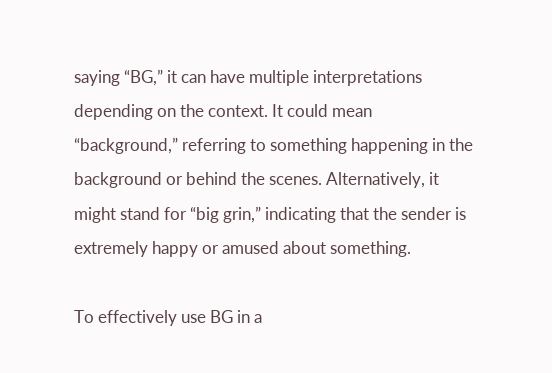saying “BG,” it can have multiple interpretations depending on the context. It could mean “background,” referring to something happening in the background or behind the scenes. Alternatively, it might stand for “big grin,” indicating that the sender is extremely happy or amused about something.

To effectively use BG in a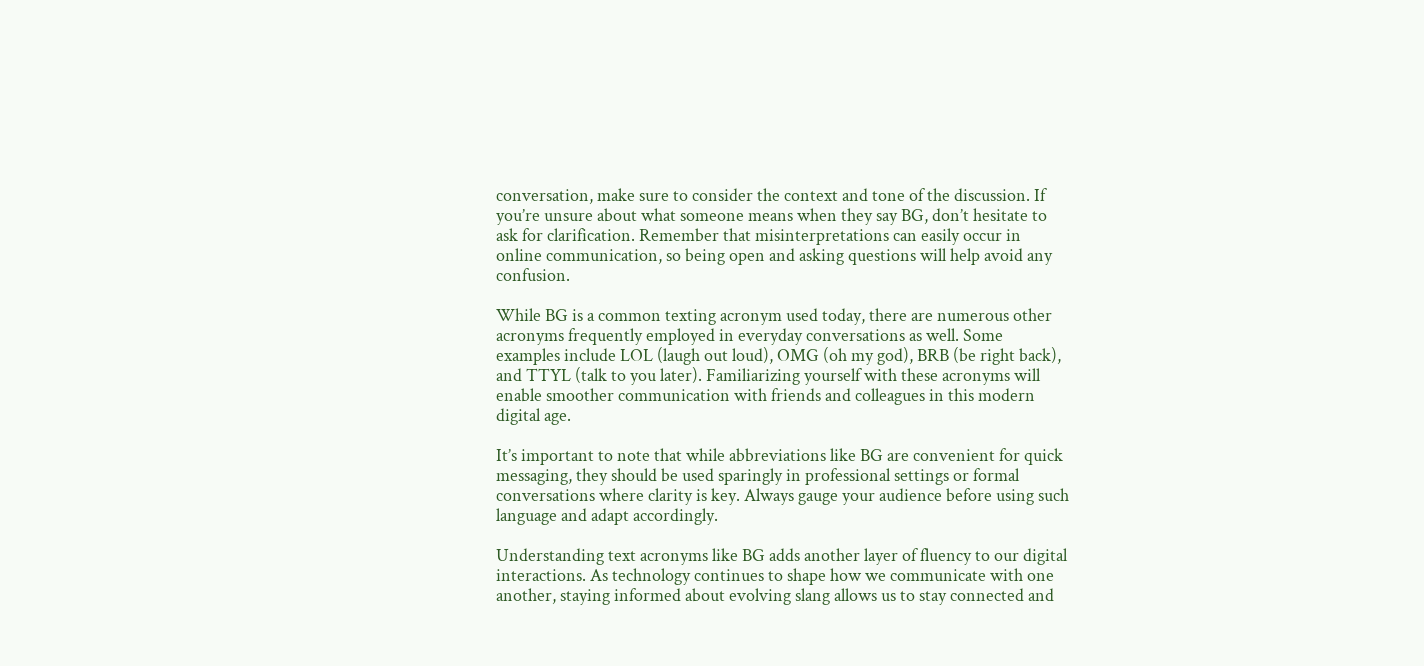conversation, make sure to consider the context and tone of the discussion. If you’re unsure about what someone means when they say BG, don’t hesitate to ask for clarification. Remember that misinterpretations can easily occur in online communication, so being open and asking questions will help avoid any confusion.

While BG is a common texting acronym used today, there are numerous other acronyms frequently employed in everyday conversations as well. Some examples include LOL (laugh out loud), OMG (oh my god), BRB (be right back), and TTYL (talk to you later). Familiarizing yourself with these acronyms will enable smoother communication with friends and colleagues in this modern digital age.

It’s important to note that while abbreviations like BG are convenient for quick messaging, they should be used sparingly in professional settings or formal conversations where clarity is key. Always gauge your audience before using such language and adapt accordingly.

Understanding text acronyms like BG adds another layer of fluency to our digital interactions. As technology continues to shape how we communicate with one another, staying informed about evolving slang allows us to stay connected and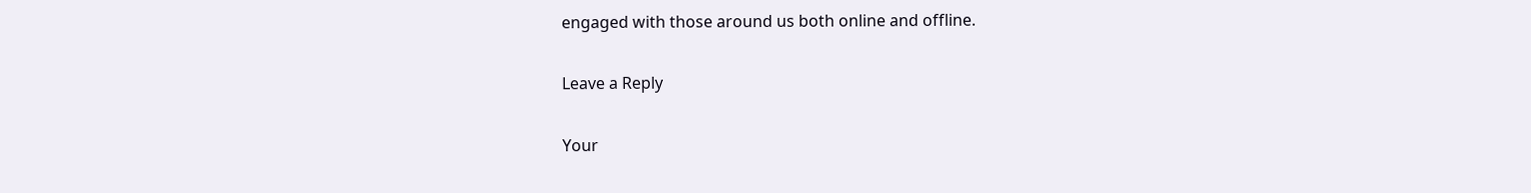engaged with those around us both online and offline.

Leave a Reply

Your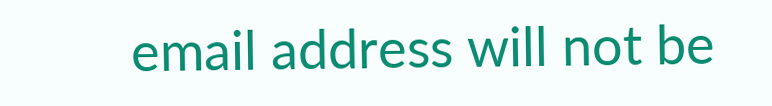email address will not be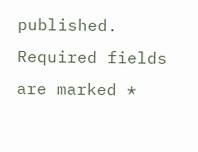published. Required fields are marked *